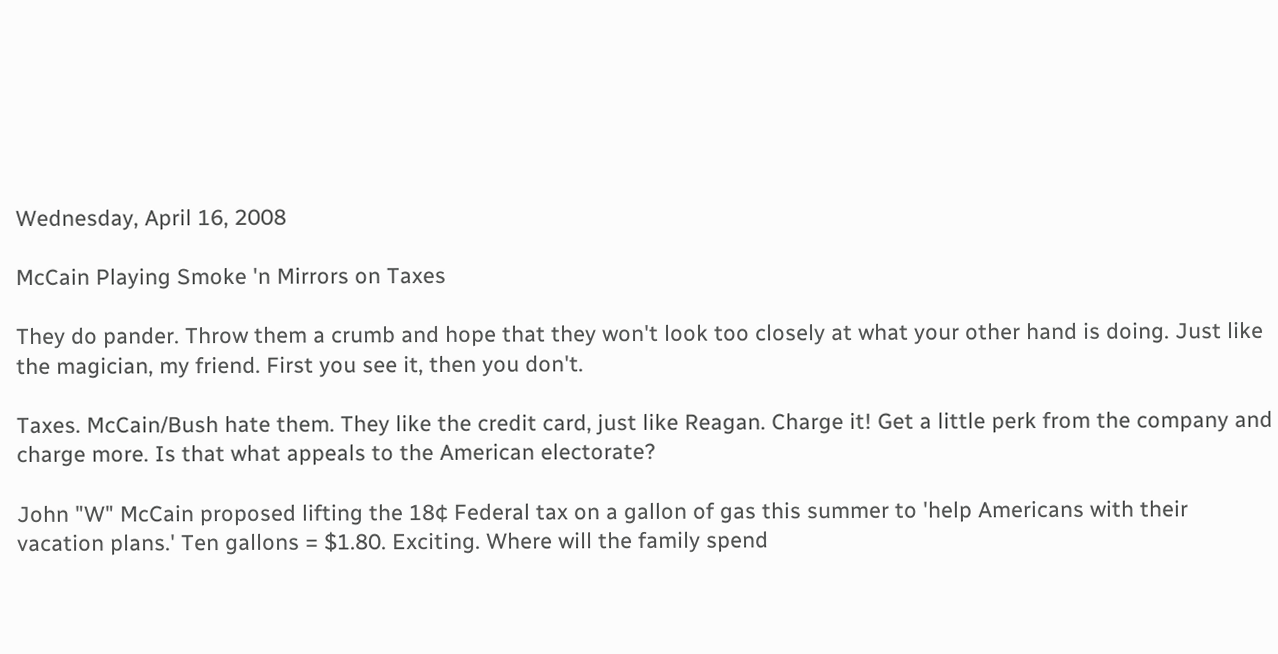Wednesday, April 16, 2008

McCain Playing Smoke 'n Mirrors on Taxes

They do pander. Throw them a crumb and hope that they won't look too closely at what your other hand is doing. Just like the magician, my friend. First you see it, then you don't.

Taxes. McCain/Bush hate them. They like the credit card, just like Reagan. Charge it! Get a little perk from the company and charge more. Is that what appeals to the American electorate?

John "W" McCain proposed lifting the 18¢ Federal tax on a gallon of gas this summer to 'help Americans with their vacation plans.' Ten gallons = $1.80. Exciting. Where will the family spend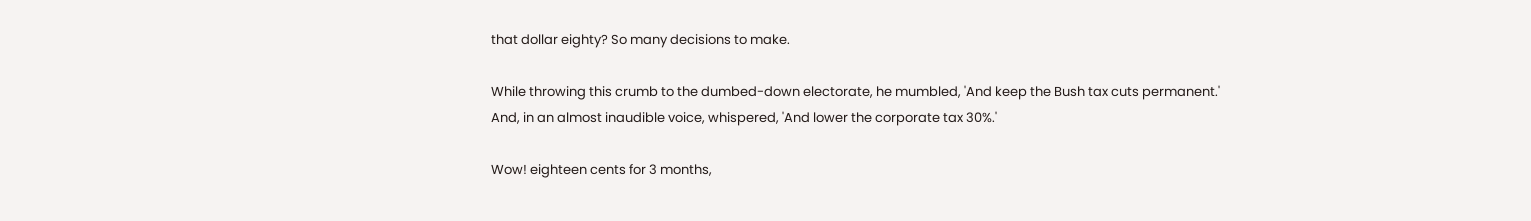that dollar eighty? So many decisions to make.

While throwing this crumb to the dumbed-down electorate, he mumbled, 'And keep the Bush tax cuts permanent.' And, in an almost inaudible voice, whispered, 'And lower the corporate tax 30%.'

Wow! eighteen cents for 3 months,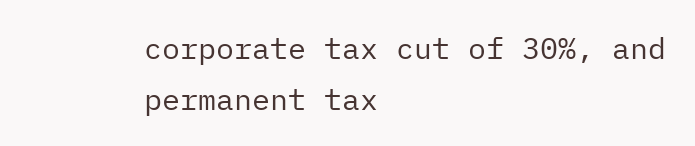corporate tax cut of 30%, and permanent tax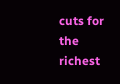cuts for the richest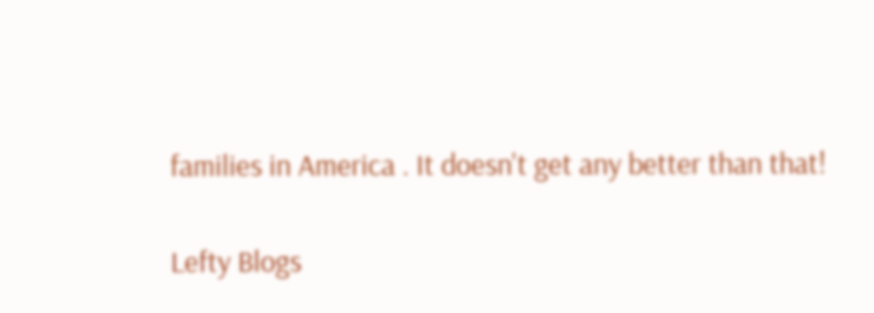families in America . It doesn't get any better than that!

Lefty Blogs